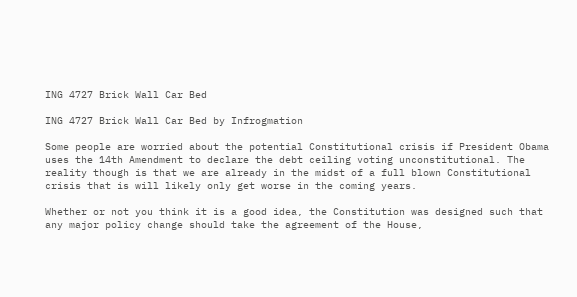ING 4727 Brick Wall Car Bed

ING 4727 Brick Wall Car Bed by Infrogmation

Some people are worried about the potential Constitutional crisis if President Obama uses the 14th Amendment to declare the debt ceiling voting unconstitutional. The reality though is that we are already in the midst of a full blown Constitutional crisis that is will likely only get worse in the coming years.

Whether or not you think it is a good idea, the Constitution was designed such that any major policy change should take the agreement of the House,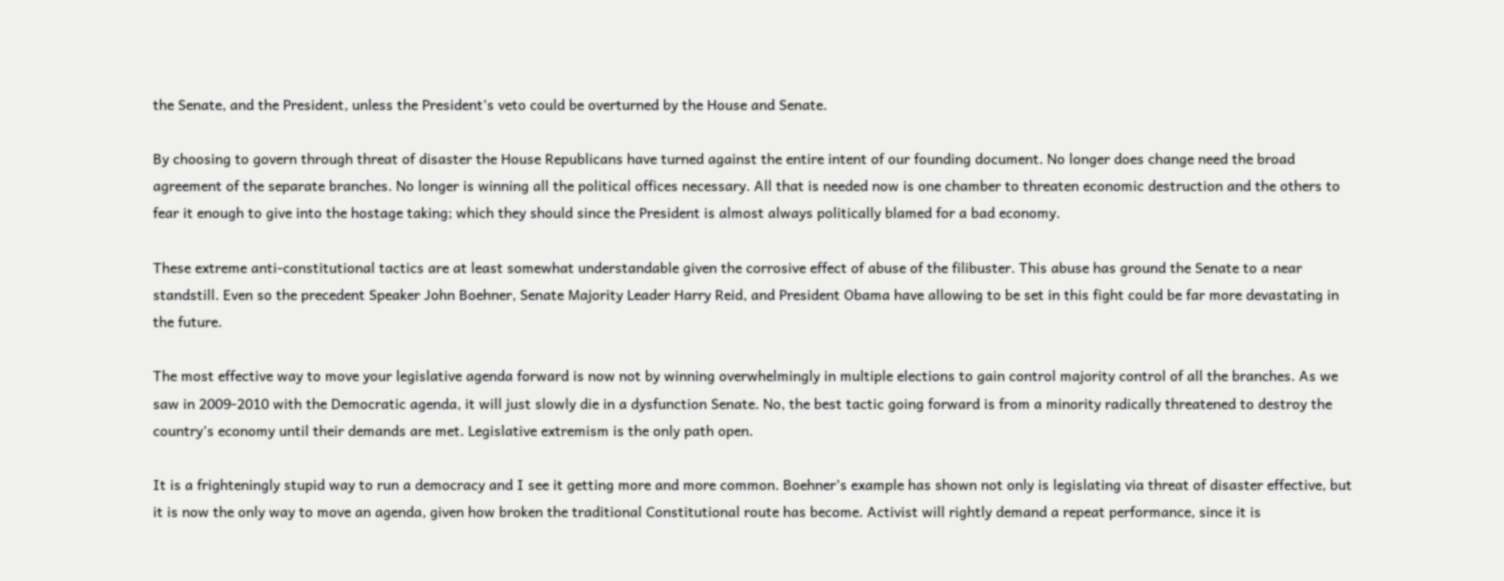the Senate, and the President, unless the President’s veto could be overturned by the House and Senate.

By choosing to govern through threat of disaster the House Republicans have turned against the entire intent of our founding document. No longer does change need the broad agreement of the separate branches. No longer is winning all the political offices necessary. All that is needed now is one chamber to threaten economic destruction and the others to fear it enough to give into the hostage taking; which they should since the President is almost always politically blamed for a bad economy.

These extreme anti-constitutional tactics are at least somewhat understandable given the corrosive effect of abuse of the filibuster. This abuse has ground the Senate to a near standstill. Even so the precedent Speaker John Boehner, Senate Majority Leader Harry Reid, and President Obama have allowing to be set in this fight could be far more devastating in the future.

The most effective way to move your legislative agenda forward is now not by winning overwhelmingly in multiple elections to gain control majority control of all the branches. As we saw in 2009-2010 with the Democratic agenda, it will just slowly die in a dysfunction Senate. No, the best tactic going forward is from a minority radically threatened to destroy the country’s economy until their demands are met. Legislative extremism is the only path open.

It is a frighteningly stupid way to run a democracy and I see it getting more and more common. Boehner’s example has shown not only is legislating via threat of disaster effective, but it is now the only way to move an agenda, given how broken the traditional Constitutional route has become. Activist will rightly demand a repeat performance, since it is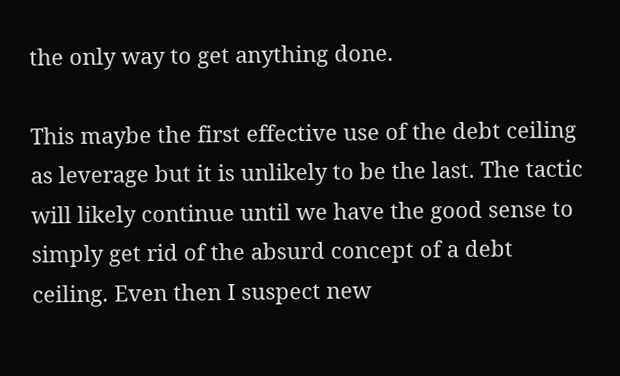the only way to get anything done.

This maybe the first effective use of the debt ceiling as leverage but it is unlikely to be the last. The tactic will likely continue until we have the good sense to simply get rid of the absurd concept of a debt ceiling. Even then I suspect new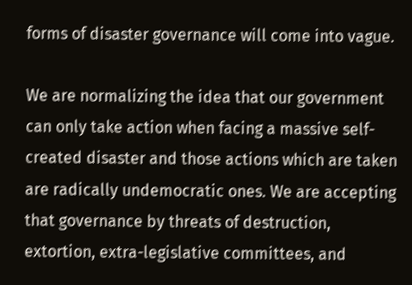forms of disaster governance will come into vague.

We are normalizing the idea that our government can only take action when facing a massive self-created disaster and those actions which are taken are radically undemocratic ones. We are accepting that governance by threats of destruction, extortion, extra-legislative committees, and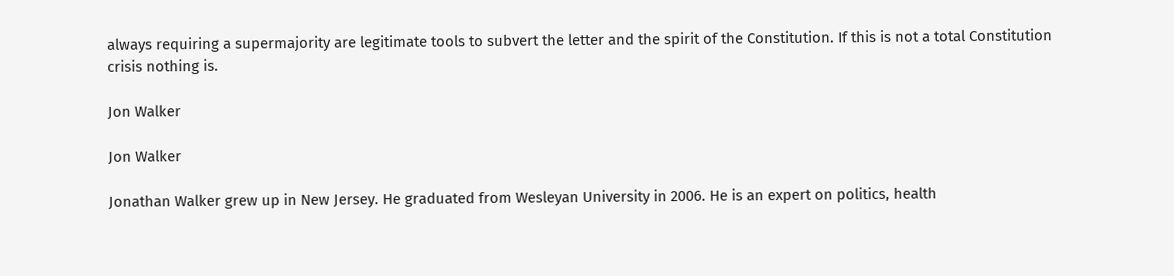always requiring a supermajority are legitimate tools to subvert the letter and the spirit of the Constitution. If this is not a total Constitution crisis nothing is.

Jon Walker

Jon Walker

Jonathan Walker grew up in New Jersey. He graduated from Wesleyan University in 2006. He is an expert on politics, health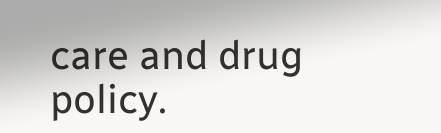care and drug policy.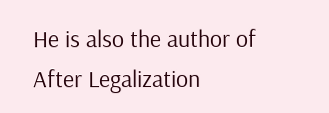He is also the author of After Legalization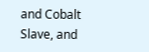and Cobalt Slave, and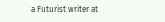a Futurist writer at